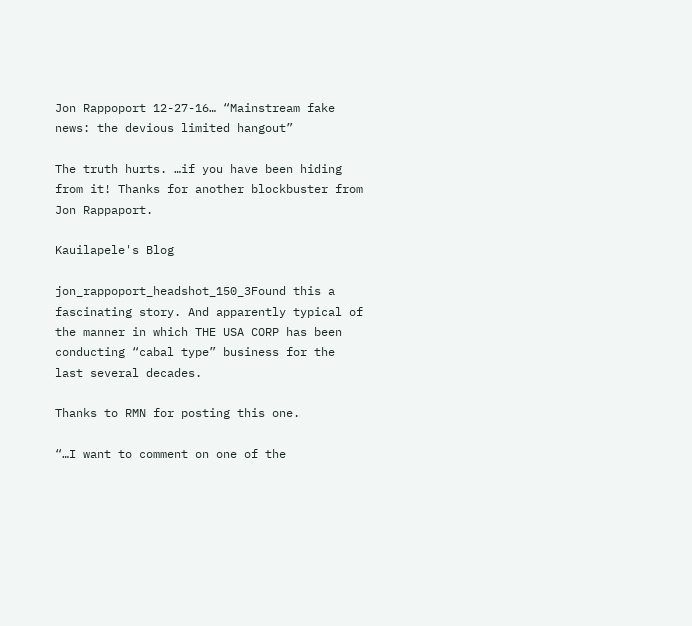Jon Rappoport 12-27-16… “Mainstream fake news: the devious limited hangout”

The truth hurts. …if you have been hiding from it! Thanks for another blockbuster from Jon Rappaport.

Kauilapele's Blog

jon_rappoport_headshot_150_3Found this a fascinating story. And apparently typical of the manner in which THE USA CORP has been conducting “cabal type” business for the last several decades.

Thanks to RMN for posting this one.

“…I want to comment on one of the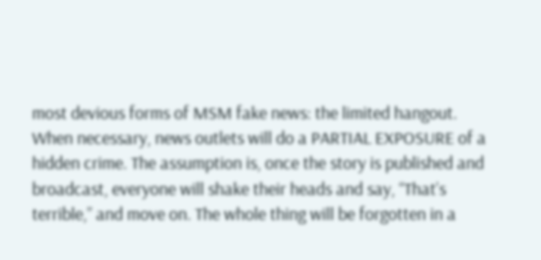most devious forms of MSM fake news: the limited hangout. When necessary, news outlets will do a PARTIAL EXPOSURE of a hidden crime. The assumption is, once the story is published and broadcast, everyone will shake their heads and say, “That’s terrible,” and move on. The whole thing will be forgotten in a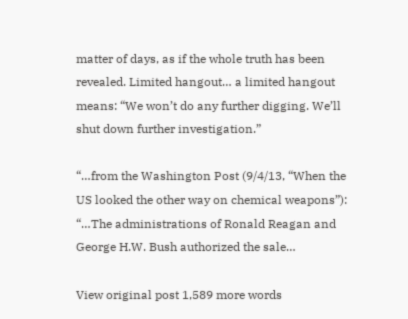matter of days, as if the whole truth has been revealed. Limited hangout… a limited hangout means: “We won’t do any further digging. We’ll shut down further investigation.”

“…from the Washington Post (9/4/13, “When the US looked the other way on chemical weapons”): “…The administrations of Ronald Reagan and George H.W. Bush authorized the sale…

View original post 1,589 more words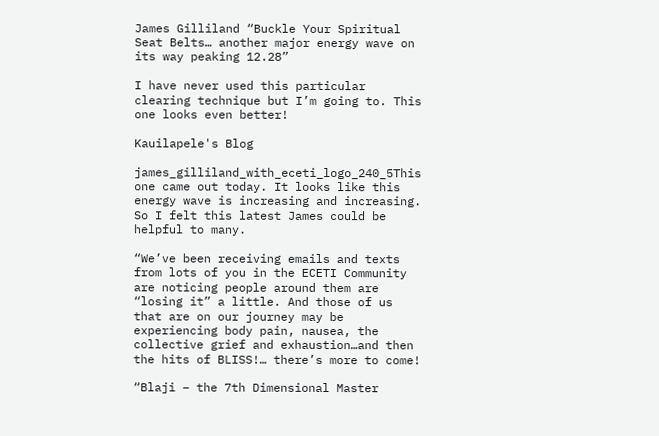James Gilliland “Buckle Your Spiritual Seat Belts… another major energy wave on its way peaking 12.28”

I have never used this particular clearing technique but I’m going to. This one looks even better!

Kauilapele's Blog

james_gilliland_with_eceti_logo_240_5This one came out today. It looks like this energy wave is increasing and increasing. So I felt this latest James could be helpful to many.

“We’ve been receiving emails and texts from lots of you in the ECETI Community are noticing people around them are “losing it” a little. And those of us that are on our journey may be experiencing body pain, nausea, the collective grief and exhaustion…and then the hits of BLISS!… there’s more to come!

“Blaji – the 7th Dimensional Master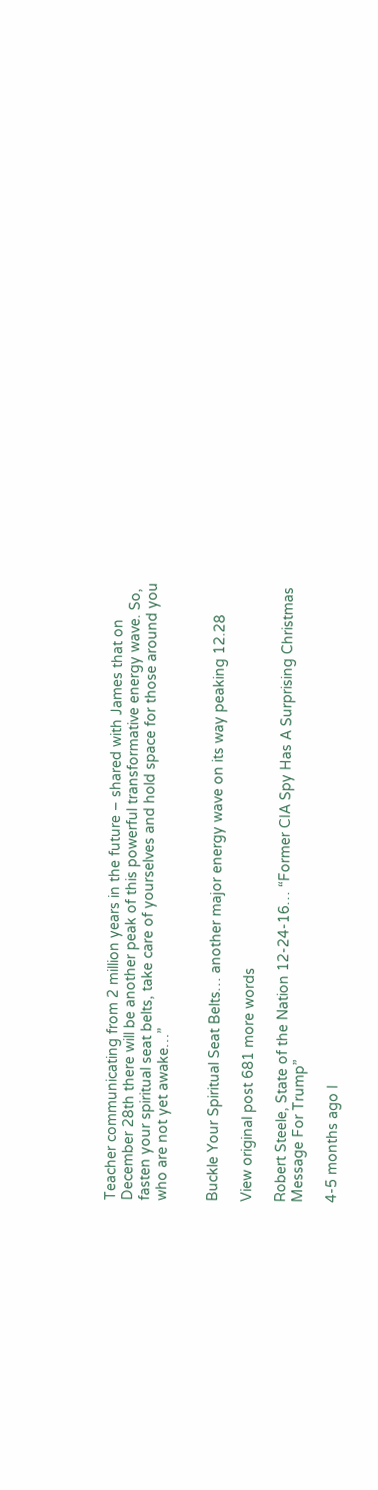Teacher communicating from 2 million years in the future – shared with James that on December 28th there will be another peak of this powerful transformative energy wave. So, fasten your spiritual seat belts, take care of yourselves and hold space for those around you who are not yet awake…”


Buckle Your Spiritual Seat Belts… another major energy wave on its way peaking 12.28

View original post 681 more words

Robert Steele, State of the Nation 12-24-16… “Former CIA Spy Has A Surprising Christmas Message For Trump”

4-5 months ago I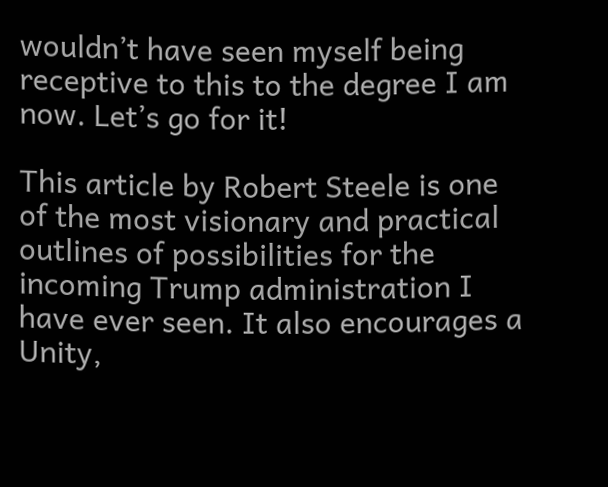wouldn’t have seen myself being receptive to this to the degree I am now. Let’s go for it!

This article by Robert Steele is one of the most visionary and practical outlines of possibilities for the incoming Trump administration I have ever seen. It also encourages a Unity,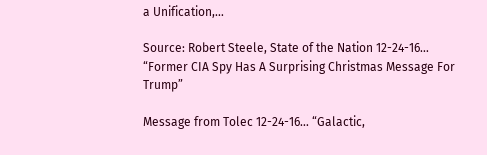a Unification,…

Source: Robert Steele, State of the Nation 12-24-16… “Former CIA Spy Has A Surprising Christmas Message For Trump”

Message from Tolec 12-24-16… “Galactic,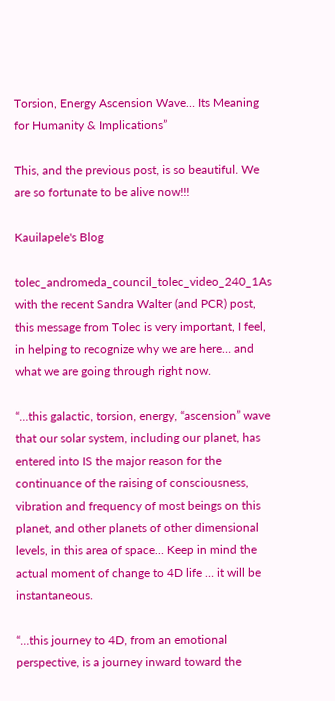Torsion, Energy Ascension Wave… Its Meaning for Humanity & Implications”

This, and the previous post, is so beautiful. We are so fortunate to be alive now!!!

Kauilapele's Blog

tolec_andromeda_council_tolec_video_240_1As with the recent Sandra Walter (and PCR) post, this message from Tolec is very important, I feel, in helping to recognize why we are here… and what we are going through right now.

“…this galactic, torsion, energy, “ascension” wave that our solar system, including our planet, has entered into IS the major reason for the continuance of the raising of consciousness, vibration and frequency of most beings on this planet, and other planets of other dimensional levels, in this area of space… Keep in mind the actual moment of change to 4D life … it will be instantaneous.

“…this journey to 4D, from an emotional perspective, is a journey inward toward the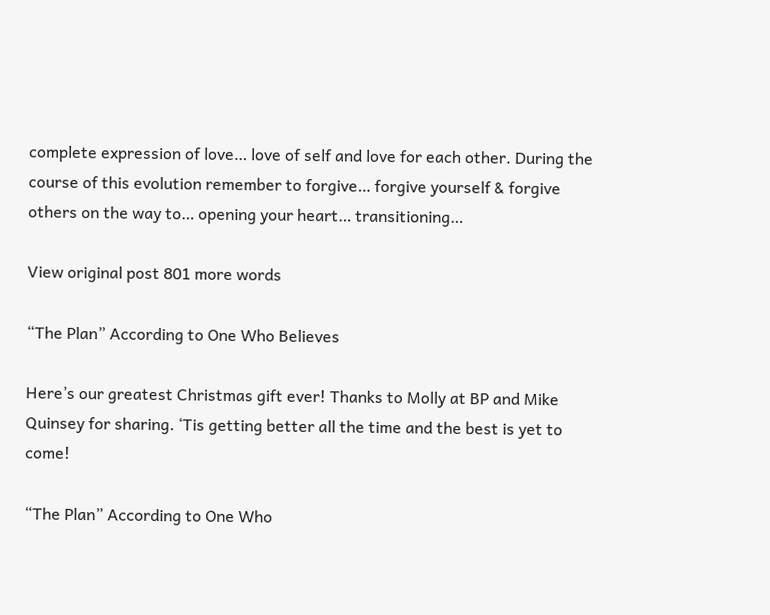complete expression of love… love of self and love for each other. During the course of this evolution remember to forgive… forgive yourself & forgive others on the way to… opening your heart… transitioning…

View original post 801 more words

“The Plan” According to One Who Believes

Here’s our greatest Christmas gift ever! Thanks to Molly at BP and Mike Quinsey for sharing. ‘Tis getting better all the time and the best is yet to come!

“The Plan” According to One Who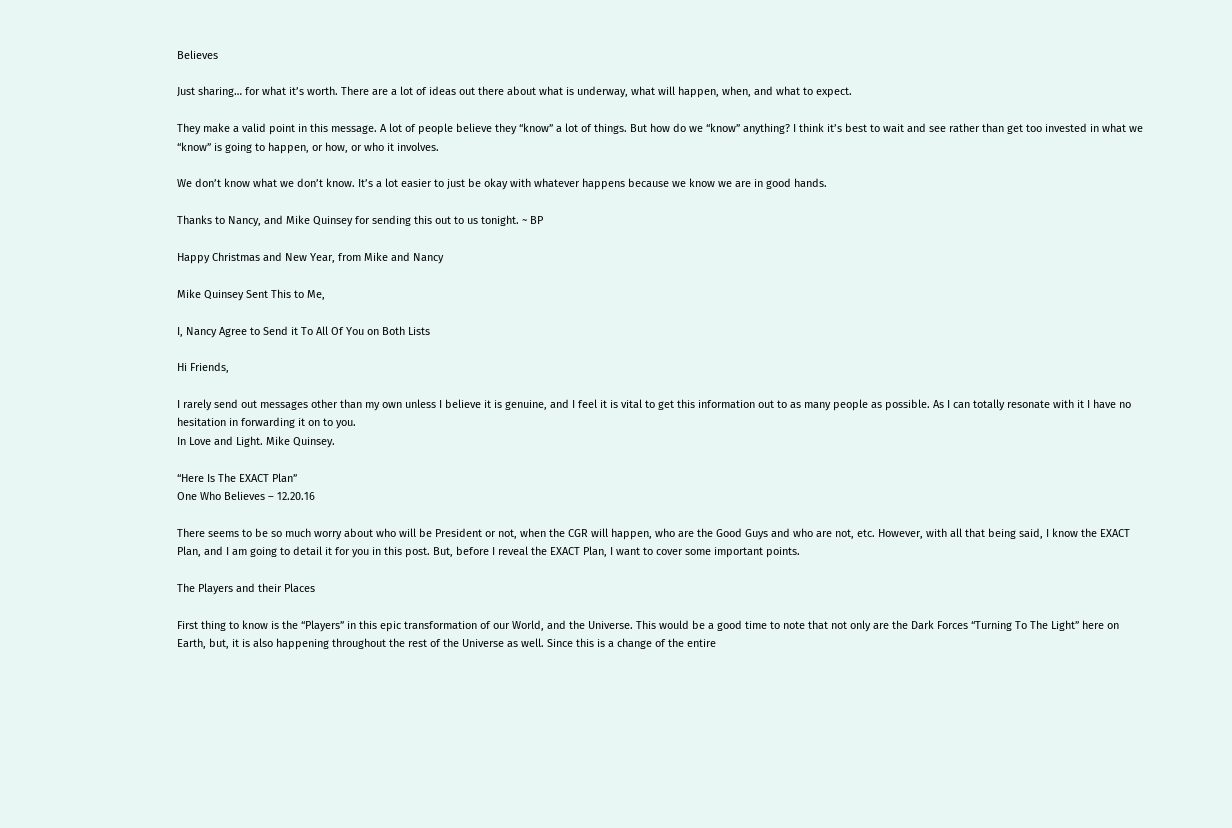Believes

Just sharing… for what it’s worth. There are a lot of ideas out there about what is underway, what will happen, when, and what to expect.

They make a valid point in this message. A lot of people believe they “know” a lot of things. But how do we “know” anything? I think it’s best to wait and see rather than get too invested in what we “know” is going to happen, or how, or who it involves.

We don’t know what we don’t know. It’s a lot easier to just be okay with whatever happens because we know we are in good hands.

Thanks to Nancy, and Mike Quinsey for sending this out to us tonight. ~ BP

Happy Christmas and New Year, from Mike and Nancy

Mike Quinsey Sent This to Me,

I, Nancy Agree to Send it To All Of You on Both Lists

Hi Friends,

I rarely send out messages other than my own unless I believe it is genuine, and I feel it is vital to get this information out to as many people as possible. As I can totally resonate with it I have no hesitation in forwarding it on to you.
In Love and Light. Mike Quinsey.

“Here Is The EXACT Plan”
One Who Believes – 12.20.16

There seems to be so much worry about who will be President or not, when the CGR will happen, who are the Good Guys and who are not, etc. However, with all that being said, I know the EXACT Plan, and I am going to detail it for you in this post. But, before I reveal the EXACT Plan, I want to cover some important points.

The Players and their Places

First thing to know is the “Players” in this epic transformation of our World, and the Universe. This would be a good time to note that not only are the Dark Forces “Turning To The Light” here on Earth, but, it is also happening throughout the rest of the Universe as well. Since this is a change of the entire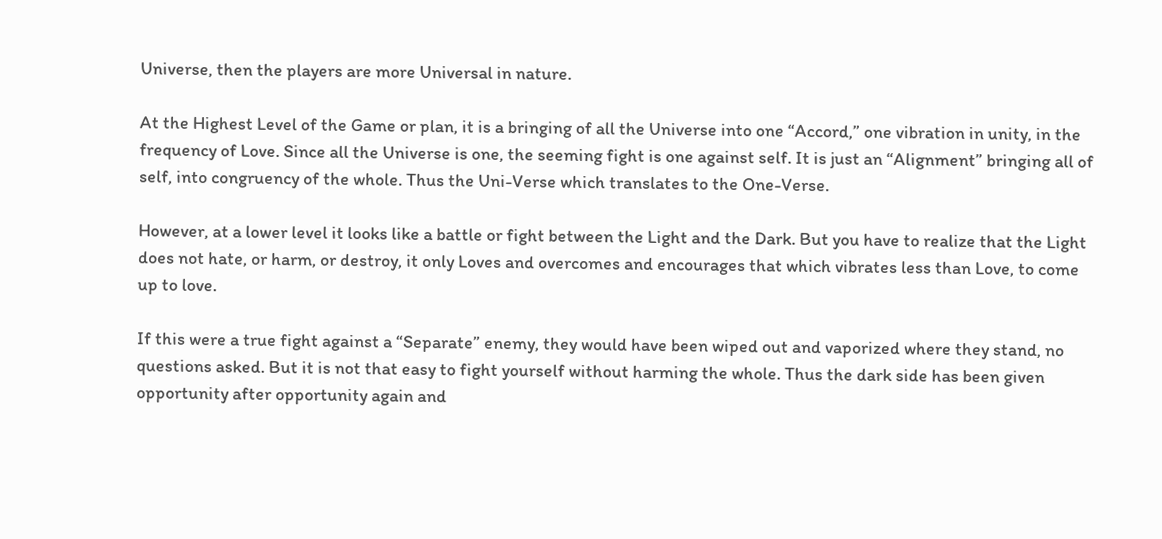Universe, then the players are more Universal in nature.

At the Highest Level of the Game or plan, it is a bringing of all the Universe into one “Accord,” one vibration in unity, in the frequency of Love. Since all the Universe is one, the seeming fight is one against self. It is just an “Alignment” bringing all of self, into congruency of the whole. Thus the Uni-Verse which translates to the One-Verse.

However, at a lower level it looks like a battle or fight between the Light and the Dark. But you have to realize that the Light does not hate, or harm, or destroy, it only Loves and overcomes and encourages that which vibrates less than Love, to come up to love.

If this were a true fight against a “Separate” enemy, they would have been wiped out and vaporized where they stand, no questions asked. But it is not that easy to fight yourself without harming the whole. Thus the dark side has been given opportunity after opportunity again and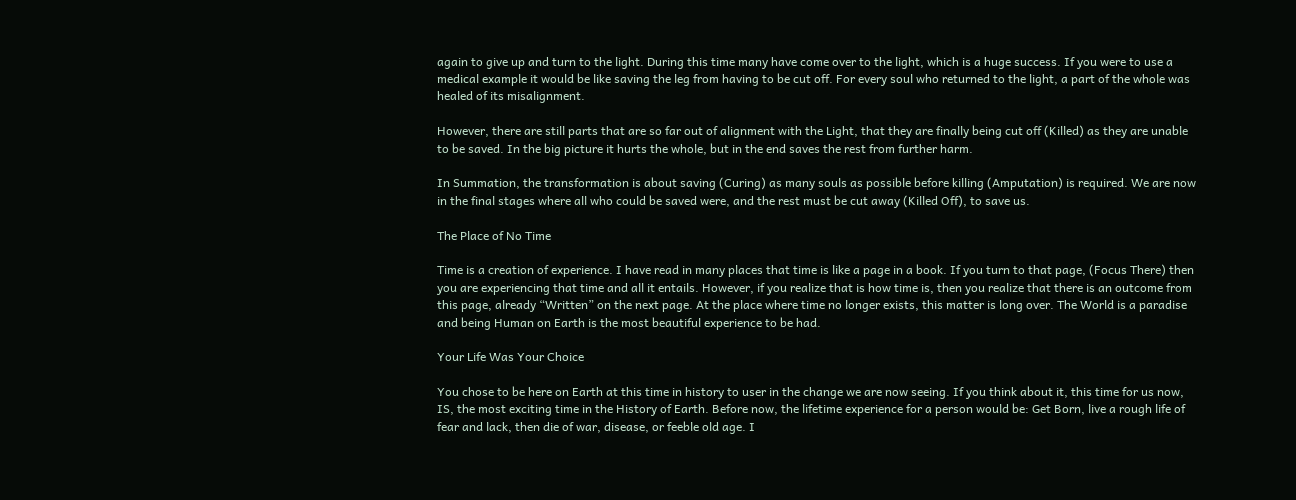again to give up and turn to the light. During this time many have come over to the light, which is a huge success. If you were to use a medical example it would be like saving the leg from having to be cut off. For every soul who returned to the light, a part of the whole was healed of its misalignment.

However, there are still parts that are so far out of alignment with the Light, that they are finally being cut off (Killed) as they are unable to be saved. In the big picture it hurts the whole, but in the end saves the rest from further harm.

In Summation, the transformation is about saving (Curing) as many souls as possible before killing (Amputation) is required. We are now in the final stages where all who could be saved were, and the rest must be cut away (Killed Off), to save us.

The Place of No Time

Time is a creation of experience. I have read in many places that time is like a page in a book. If you turn to that page, (Focus There) then you are experiencing that time and all it entails. However, if you realize that is how time is, then you realize that there is an outcome from this page, already “Written” on the next page. At the place where time no longer exists, this matter is long over. The World is a paradise and being Human on Earth is the most beautiful experience to be had.

Your Life Was Your Choice

You chose to be here on Earth at this time in history to user in the change we are now seeing. If you think about it, this time for us now, IS, the most exciting time in the History of Earth. Before now, the lifetime experience for a person would be: Get Born, live a rough life of fear and lack, then die of war, disease, or feeble old age. I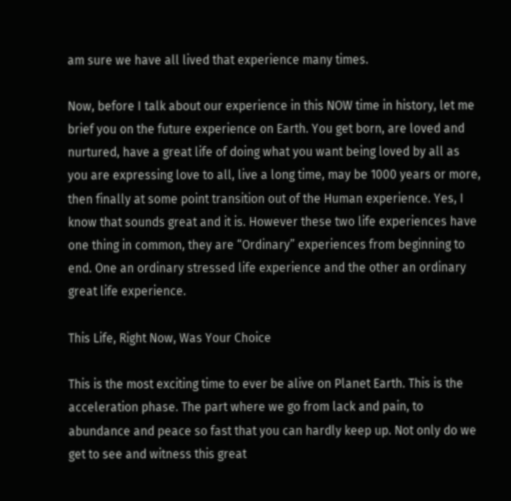am sure we have all lived that experience many times.

Now, before I talk about our experience in this NOW time in history, let me brief you on the future experience on Earth. You get born, are loved and nurtured, have a great life of doing what you want being loved by all as you are expressing love to all, live a long time, may be 1000 years or more, then finally at some point transition out of the Human experience. Yes, I know that sounds great and it is. However these two life experiences have one thing in common, they are “Ordinary” experiences from beginning to end. One an ordinary stressed life experience and the other an ordinary great life experience.

This Life, Right Now, Was Your Choice

This is the most exciting time to ever be alive on Planet Earth. This is the acceleration phase. The part where we go from lack and pain, to abundance and peace so fast that you can hardly keep up. Not only do we get to see and witness this great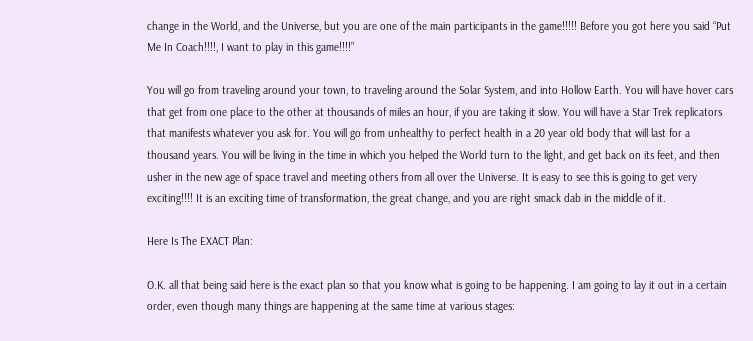change in the World, and the Universe, but you are one of the main participants in the game!!!!! Before you got here you said “Put Me In Coach!!!!, I want to play in this game!!!!”

You will go from traveling around your town, to traveling around the Solar System, and into Hollow Earth. You will have hover cars that get from one place to the other at thousands of miles an hour, if you are taking it slow. You will have a Star Trek replicators that manifests whatever you ask for. You will go from unhealthy to perfect health in a 20 year old body that will last for a thousand years. You will be living in the time in which you helped the World turn to the light, and get back on its feet, and then usher in the new age of space travel and meeting others from all over the Universe. It is easy to see this is going to get very exciting!!!! It is an exciting time of transformation, the great change, and you are right smack dab in the middle of it.

Here Is The EXACT Plan:

O.K. all that being said here is the exact plan so that you know what is going to be happening. I am going to lay it out in a certain order, even though many things are happening at the same time at various stages: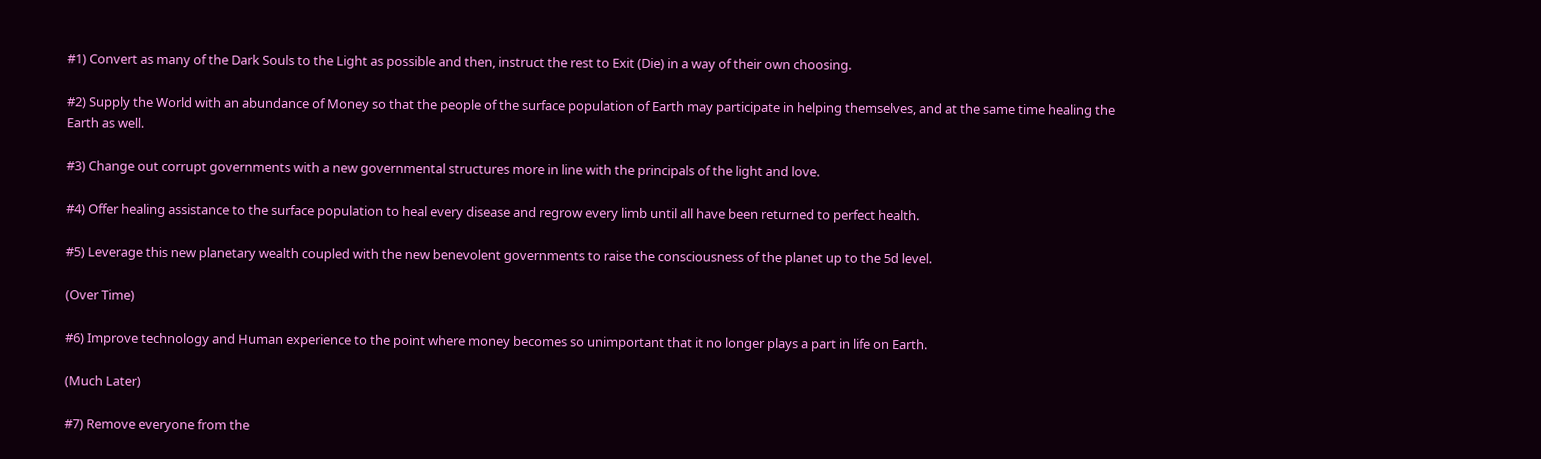#1) Convert as many of the Dark Souls to the Light as possible and then, instruct the rest to Exit (Die) in a way of their own choosing.

#2) Supply the World with an abundance of Money so that the people of the surface population of Earth may participate in helping themselves, and at the same time healing the Earth as well.

#3) Change out corrupt governments with a new governmental structures more in line with the principals of the light and love.

#4) Offer healing assistance to the surface population to heal every disease and regrow every limb until all have been returned to perfect health.

#5) Leverage this new planetary wealth coupled with the new benevolent governments to raise the consciousness of the planet up to the 5d level.

(Over Time)

#6) Improve technology and Human experience to the point where money becomes so unimportant that it no longer plays a part in life on Earth.

(Much Later)

#7) Remove everyone from the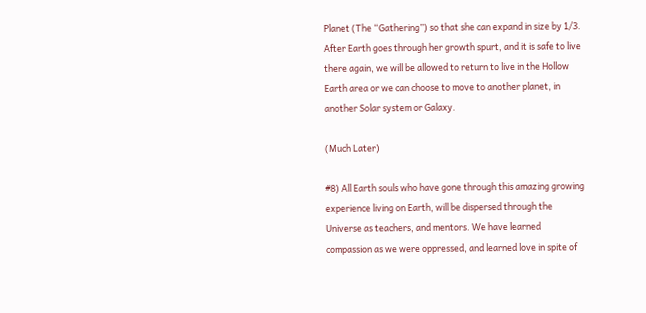Planet (The “Gathering”) so that she can expand in size by 1/3. After Earth goes through her growth spurt, and it is safe to live there again, we will be allowed to return to live in the Hollow Earth area or we can choose to move to another planet, in another Solar system or Galaxy.

(Much Later)

#8) All Earth souls who have gone through this amazing growing experience living on Earth, will be dispersed through the Universe as teachers, and mentors. We have learned compassion as we were oppressed, and learned love in spite of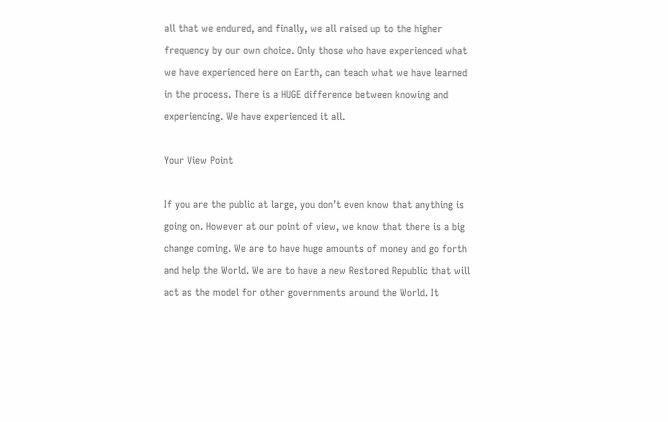all that we endured, and finally, we all raised up to the higher frequency by our own choice. Only those who have experienced what we have experienced here on Earth, can teach what we have learned in the process. There is a HUGE difference between knowing and experiencing. We have experienced it all.

Your View Point

If you are the public at large, you don’t even know that anything is going on. However at our point of view, we know that there is a big change coming. We are to have huge amounts of money and go forth and help the World. We are to have a new Restored Republic that will act as the model for other governments around the World. It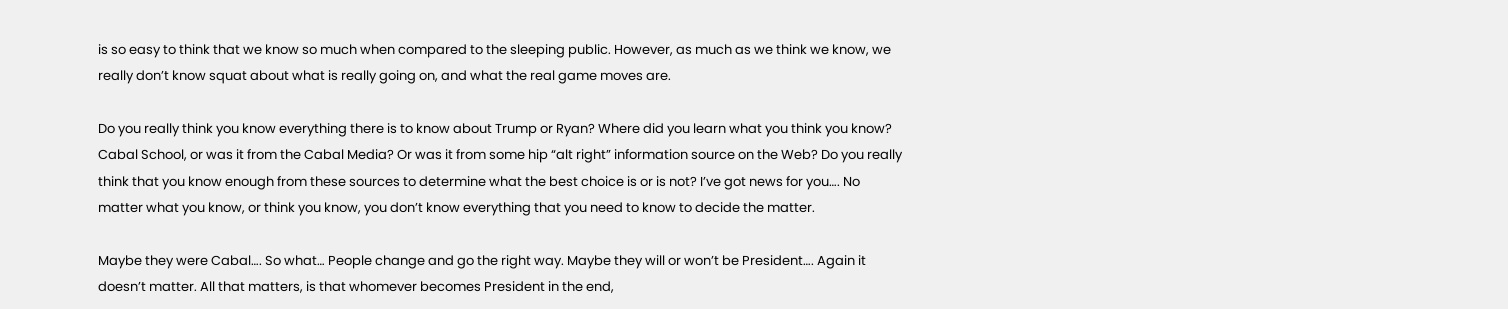is so easy to think that we know so much when compared to the sleeping public. However, as much as we think we know, we really don’t know squat about what is really going on, and what the real game moves are.

Do you really think you know everything there is to know about Trump or Ryan? Where did you learn what you think you know? Cabal School, or was it from the Cabal Media? Or was it from some hip “alt right” information source on the Web? Do you really think that you know enough from these sources to determine what the best choice is or is not? I’ve got news for you…. No matter what you know, or think you know, you don’t know everything that you need to know to decide the matter.

Maybe they were Cabal…. So what… People change and go the right way. Maybe they will or won’t be President…. Again it doesn’t matter. All that matters, is that whomever becomes President in the end,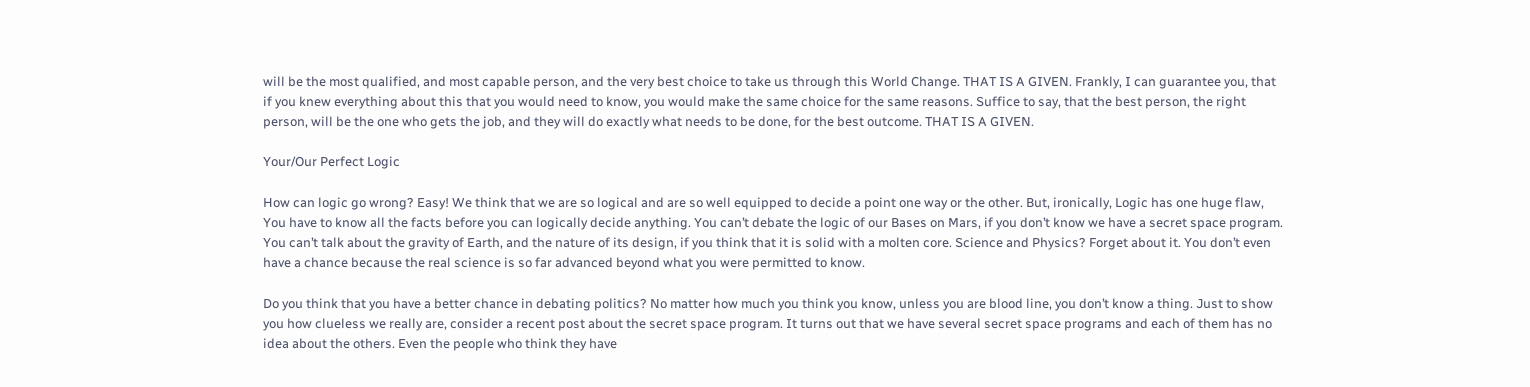will be the most qualified, and most capable person, and the very best choice to take us through this World Change. THAT IS A GIVEN. Frankly, I can guarantee you, that if you knew everything about this that you would need to know, you would make the same choice for the same reasons. Suffice to say, that the best person, the right person, will be the one who gets the job, and they will do exactly what needs to be done, for the best outcome. THAT IS A GIVEN.

Your/Our Perfect Logic

How can logic go wrong? Easy! We think that we are so logical and are so well equipped to decide a point one way or the other. But, ironically, Logic has one huge flaw, You have to know all the facts before you can logically decide anything. You can’t debate the logic of our Bases on Mars, if you don’t know we have a secret space program. You can’t talk about the gravity of Earth, and the nature of its design, if you think that it is solid with a molten core. Science and Physics? Forget about it. You don’t even have a chance because the real science is so far advanced beyond what you were permitted to know.

Do you think that you have a better chance in debating politics? No matter how much you think you know, unless you are blood line, you don’t know a thing. Just to show you how clueless we really are, consider a recent post about the secret space program. It turns out that we have several secret space programs and each of them has no idea about the others. Even the people who think they have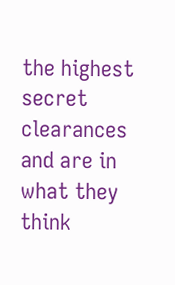the highest secret clearances and are in what they think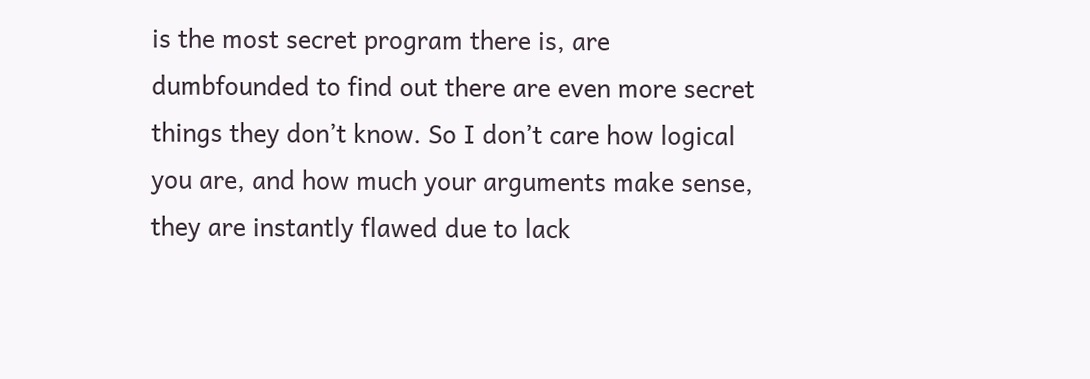is the most secret program there is, are dumbfounded to find out there are even more secret things they don’t know. So I don’t care how logical you are, and how much your arguments make sense, they are instantly flawed due to lack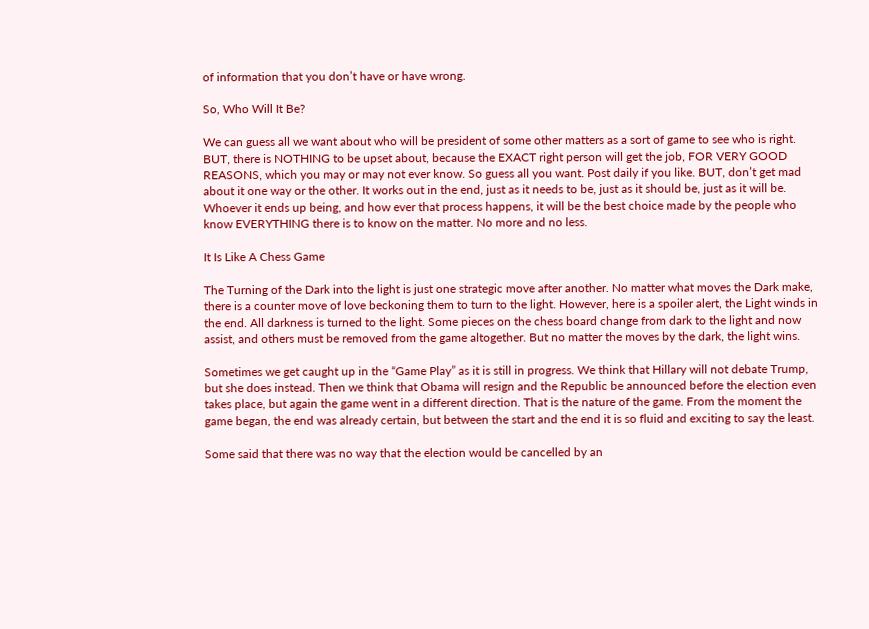of information that you don’t have or have wrong.

So, Who Will It Be?

We can guess all we want about who will be president of some other matters as a sort of game to see who is right. BUT, there is NOTHING to be upset about, because the EXACT right person will get the job, FOR VERY GOOD REASONS, which you may or may not ever know. So guess all you want. Post daily if you like. BUT, don’t get mad about it one way or the other. It works out in the end, just as it needs to be, just as it should be, just as it will be. Whoever it ends up being, and how ever that process happens, it will be the best choice made by the people who know EVERYTHING there is to know on the matter. No more and no less.

It Is Like A Chess Game

The Turning of the Dark into the light is just one strategic move after another. No matter what moves the Dark make, there is a counter move of love beckoning them to turn to the light. However, here is a spoiler alert, the Light winds in the end. All darkness is turned to the light. Some pieces on the chess board change from dark to the light and now assist, and others must be removed from the game altogether. But no matter the moves by the dark, the light wins.

Sometimes we get caught up in the “Game Play” as it is still in progress. We think that Hillary will not debate Trump, but she does instead. Then we think that Obama will resign and the Republic be announced before the election even takes place, but again the game went in a different direction. That is the nature of the game. From the moment the game began, the end was already certain, but between the start and the end it is so fluid and exciting to say the least.

Some said that there was no way that the election would be cancelled by an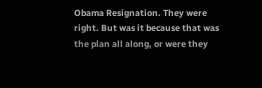Obama Resignation. They were right. But was it because that was the plan all along, or were they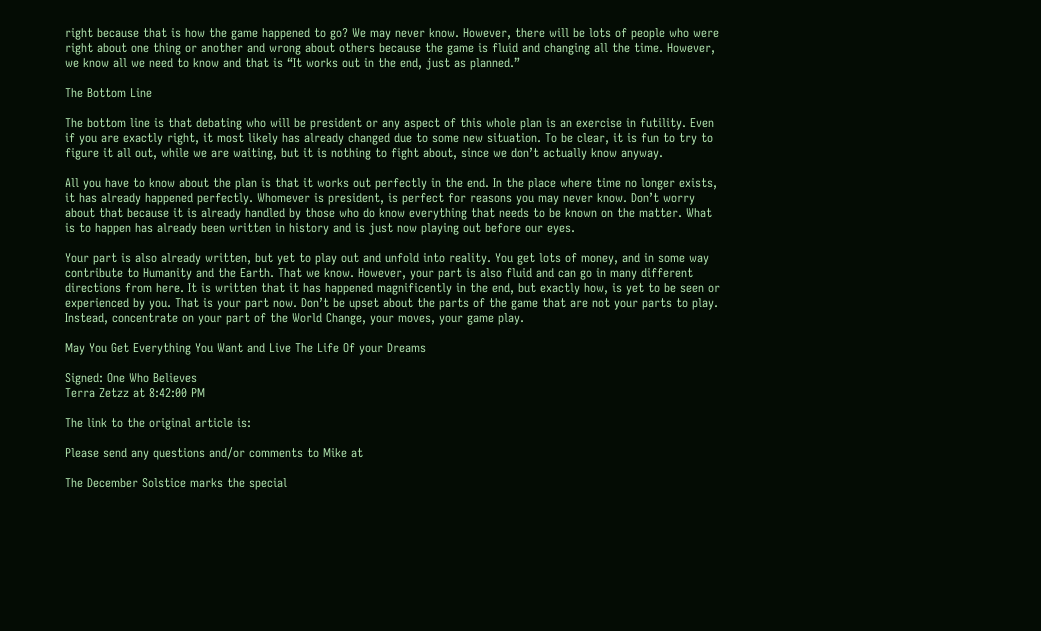right because that is how the game happened to go? We may never know. However, there will be lots of people who were right about one thing or another and wrong about others because the game is fluid and changing all the time. However, we know all we need to know and that is “It works out in the end, just as planned.”

The Bottom Line

The bottom line is that debating who will be president or any aspect of this whole plan is an exercise in futility. Even if you are exactly right, it most likely has already changed due to some new situation. To be clear, it is fun to try to figure it all out, while we are waiting, but it is nothing to fight about, since we don’t actually know anyway.

All you have to know about the plan is that it works out perfectly in the end. In the place where time no longer exists, it has already happened perfectly. Whomever is president, is perfect for reasons you may never know. Don’t worry about that because it is already handled by those who do know everything that needs to be known on the matter. What is to happen has already been written in history and is just now playing out before our eyes.

Your part is also already written, but yet to play out and unfold into reality. You get lots of money, and in some way contribute to Humanity and the Earth. That we know. However, your part is also fluid and can go in many different directions from here. It is written that it has happened magnificently in the end, but exactly how, is yet to be seen or experienced by you. That is your part now. Don’t be upset about the parts of the game that are not your parts to play. Instead, concentrate on your part of the World Change, your moves, your game play.

May You Get Everything You Want and Live The Life Of your Dreams

Signed: One Who Believes
Terra Zetzz at 8:42:00 PM

The link to the original article is:

Please send any questions and/or comments to Mike at

The December Solstice marks the special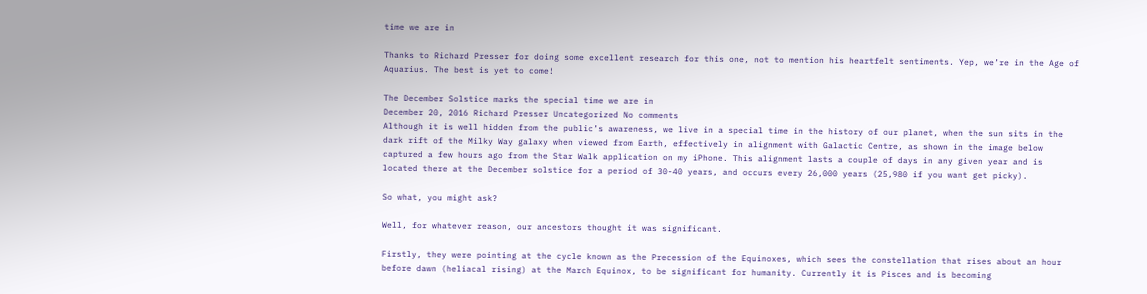time we are in

Thanks to Richard Presser for doing some excellent research for this one, not to mention his heartfelt sentiments. Yep, we’re in the Age of Aquarius. The best is yet to come!

The December Solstice marks the special time we are in
December 20, 2016 Richard Presser Uncategorized No comments
Although it is well hidden from the public’s awareness, we live in a special time in the history of our planet, when the sun sits in the dark rift of the Milky Way galaxy when viewed from Earth, effectively in alignment with Galactic Centre, as shown in the image below captured a few hours ago from the Star Walk application on my iPhone. This alignment lasts a couple of days in any given year and is located there at the December solstice for a period of 30-40 years, and occurs every 26,000 years (25,980 if you want get picky).

So what, you might ask?

Well, for whatever reason, our ancestors thought it was significant.

Firstly, they were pointing at the cycle known as the Precession of the Equinoxes, which sees the constellation that rises about an hour before dawn (heliacal rising) at the March Equinox, to be significant for humanity. Currently it is Pisces and is becoming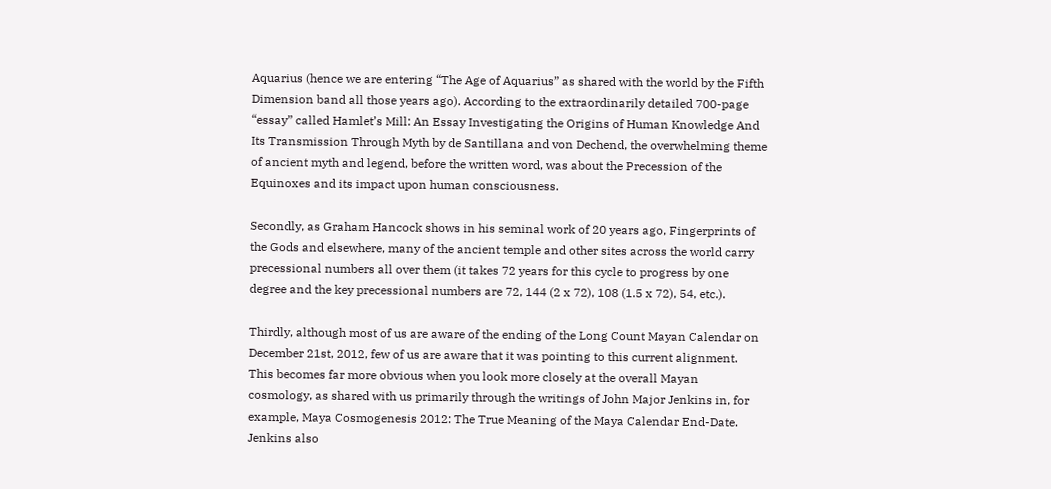Aquarius (hence we are entering “The Age of Aquarius” as shared with the world by the Fifth Dimension band all those years ago). According to the extraordinarily detailed 700-page “essay” called Hamlet’s Mill: An Essay Investigating the Origins of Human Knowledge And Its Transmission Through Myth by de Santillana and von Dechend, the overwhelming theme of ancient myth and legend, before the written word, was about the Precession of the Equinoxes and its impact upon human consciousness.

Secondly, as Graham Hancock shows in his seminal work of 20 years ago, Fingerprints of the Gods and elsewhere, many of the ancient temple and other sites across the world carry precessional numbers all over them (it takes 72 years for this cycle to progress by one degree and the key precessional numbers are 72, 144 (2 x 72), 108 (1.5 x 72), 54, etc.).

Thirdly, although most of us are aware of the ending of the Long Count Mayan Calendar on December 21st, 2012, few of us are aware that it was pointing to this current alignment. This becomes far more obvious when you look more closely at the overall Mayan cosmology, as shared with us primarily through the writings of John Major Jenkins in, for example, Maya Cosmogenesis 2012: The True Meaning of the Maya Calendar End-Date. Jenkins also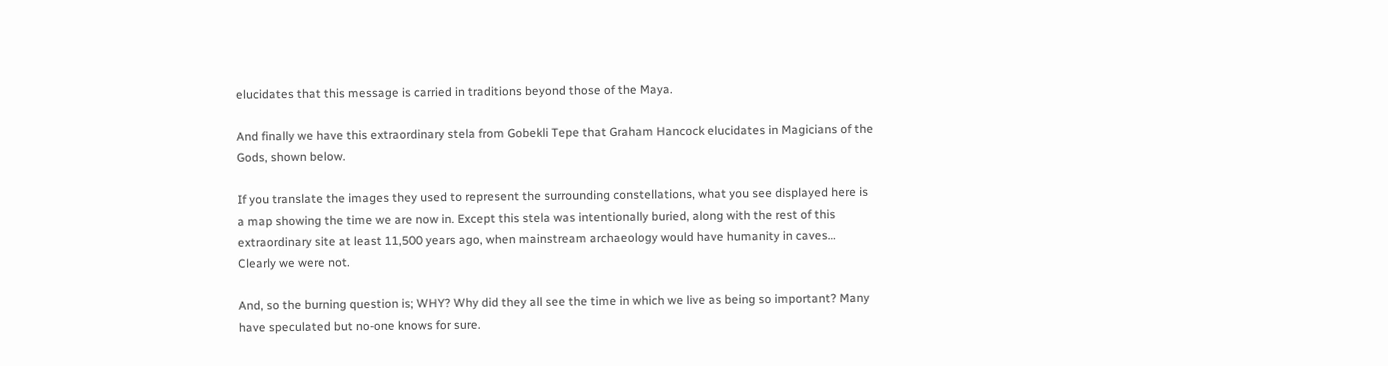elucidates that this message is carried in traditions beyond those of the Maya.

And finally we have this extraordinary stela from Gobekli Tepe that Graham Hancock elucidates in Magicians of the Gods, shown below.

If you translate the images they used to represent the surrounding constellations, what you see displayed here is a map showing the time we are now in. Except this stela was intentionally buried, along with the rest of this extraordinary site at least 11,500 years ago, when mainstream archaeology would have humanity in caves… Clearly we were not.

And, so the burning question is; WHY? Why did they all see the time in which we live as being so important? Many have speculated but no-one knows for sure.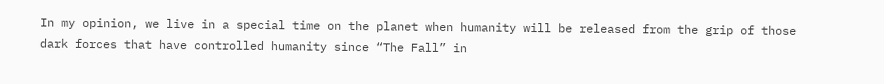In my opinion, we live in a special time on the planet when humanity will be released from the grip of those dark forces that have controlled humanity since “The Fall” in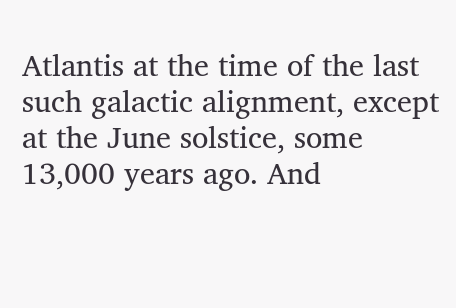Atlantis at the time of the last such galactic alignment, except at the June solstice, some 13,000 years ago. And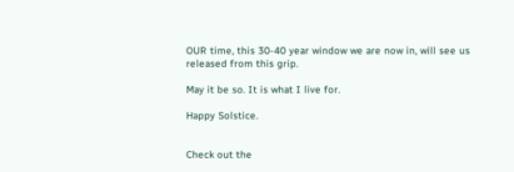OUR time, this 30-40 year window we are now in, will see us released from this grip.

May it be so. It is what I live for.

Happy Solstice.


Check out the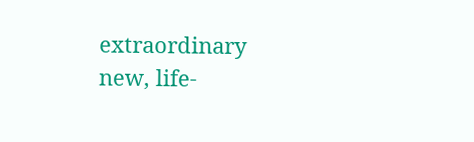extraordinary new, life-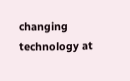changing technology at